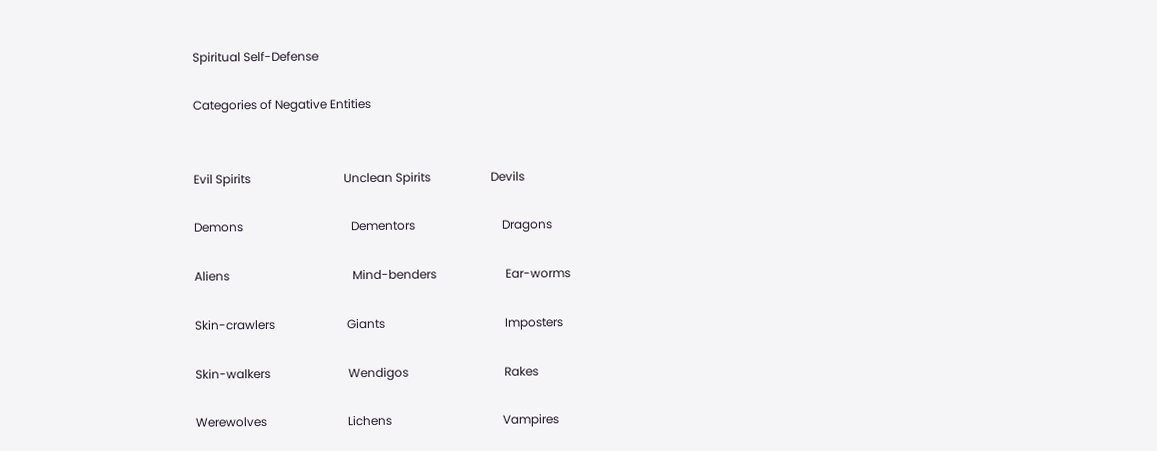Spiritual Self-Defense

Categories of Negative Entities


Evil Spirits                               Unclean Spirits                    Devils

Demons                                    Dementors                             Dragons

Aliens                                         Mind-benders                       Ear-worms

Skin-crawlers                        Giants                                        Imposters

Skin-walkers                          Wendigos                                Rakes

Werewolves                           Lichens                                     Vampires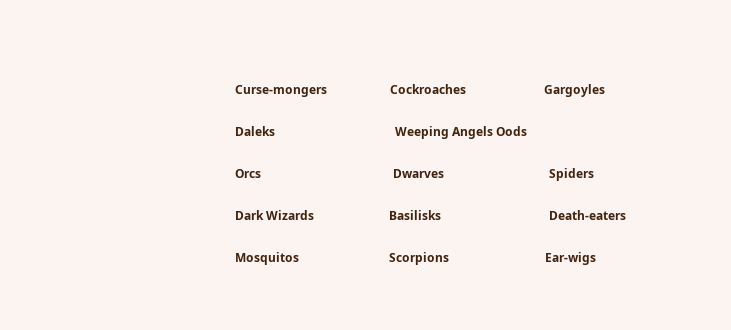Curse-mongers                     Cockroaches                          Gargoyles

Daleks                                        Weeping Angels Oods

Orcs                                            Dwarves                                   Spiders

Dark Wizards                         Basilisks                                    Death-eaters

Mosquitos                              Scorpions                                Ear-wigs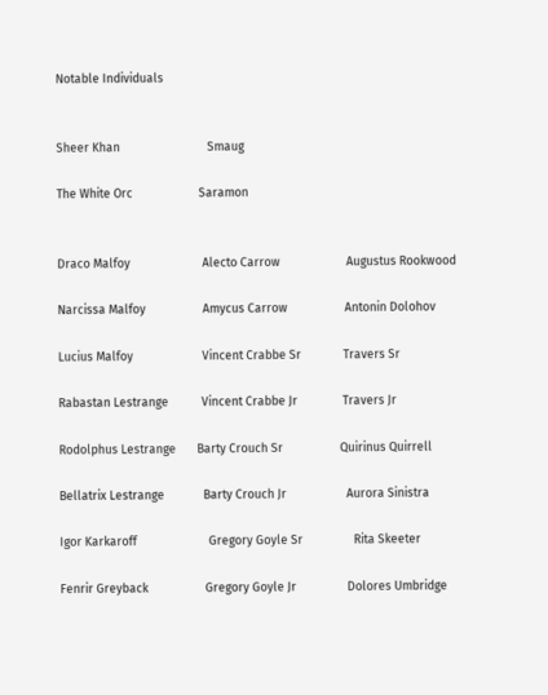Notable Individuals


Sheer Khan                             Smaug

The White Orc                      Saramon


Draco Malfoy                        Alecto Carrow                      Augustus Rookwood

Narcissa Malfoy                   Amycus Carrow                   Antonin Dolohov

Lucius Malfoy                       Vincent Crabbe Sr              Travers Sr

Rabastan Lestrange           Vincent Crabbe Jr               Travers Jr

Rodolphus Lestrange       Barty Crouch Sr                   Quirinus Quirrell

Bellatrix Lestrange             Barty Crouch Jr                    Aurora Sinistra

Igor Karkaroff                        Gregory Goyle Sr                 Rita Skeeter

Fenrir Greyback                   Gregory Goyle Jr                 Dolores Umbridge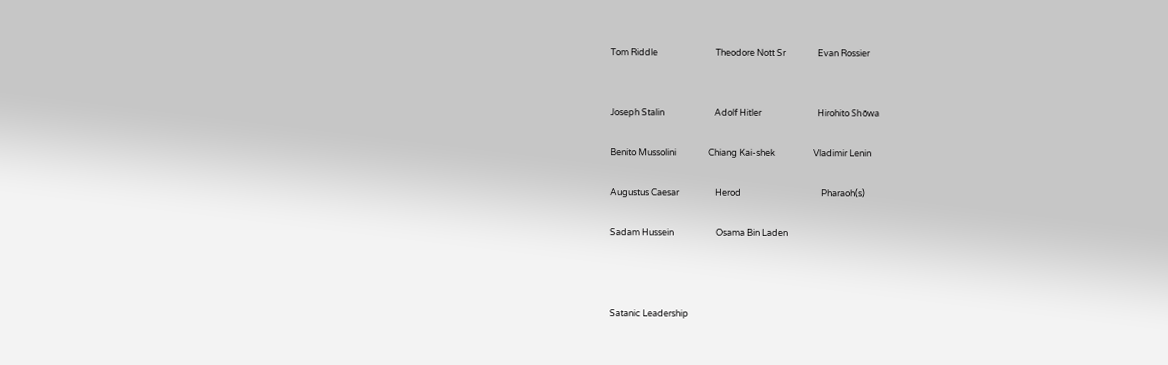Tom Riddle                             Theodore Nott Sr                Evan Rossier


Joseph Stalin                         Adolf Hitler                            Hirohito Shōwa

Benito Mussolini                Chiang Kai-shek                   Vladimir Lenin

Augustus Caesar                  Herod                                        Pharaoh(s)

Sadam Hussein                     Osama Bin Laden



Satanic Leadership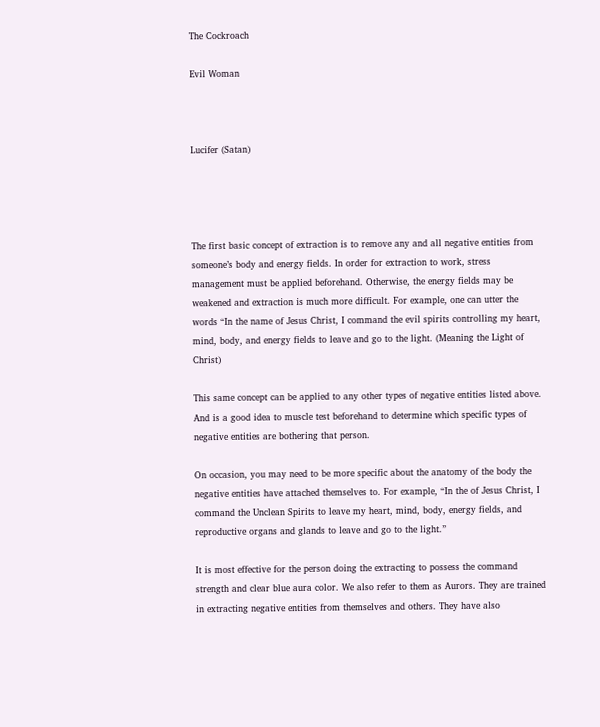The Cockroach

Evil Woman



Lucifer (Satan)




The first basic concept of extraction is to remove any and all negative entities from someone’s body and energy fields. In order for extraction to work, stress management must be applied beforehand. Otherwise, the energy fields may be weakened and extraction is much more difficult. For example, one can utter the words “In the name of Jesus Christ, I command the evil spirits controlling my heart, mind, body, and energy fields to leave and go to the light. (Meaning the Light of Christ)

This same concept can be applied to any other types of negative entities listed above. And is a good idea to muscle test beforehand to determine which specific types of negative entities are bothering that person.

On occasion, you may need to be more specific about the anatomy of the body the negative entities have attached themselves to. For example, “In the of Jesus Christ, I command the Unclean Spirits to leave my heart, mind, body, energy fields, and reproductive organs and glands to leave and go to the light.”

It is most effective for the person doing the extracting to possess the command strength and clear blue aura color. We also refer to them as Aurors. They are trained in extracting negative entities from themselves and others. They have also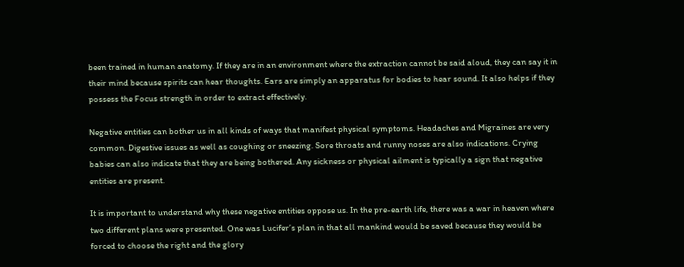been trained in human anatomy. If they are in an environment where the extraction cannot be said aloud, they can say it in their mind because spirits can hear thoughts. Ears are simply an apparatus for bodies to hear sound. It also helps if they possess the Focus strength in order to extract effectively.

Negative entities can bother us in all kinds of ways that manifest physical symptoms. Headaches and Migraines are very common. Digestive issues as well as coughing or sneezing. Sore throats and runny noses are also indications. Crying babies can also indicate that they are being bothered. Any sickness or physical ailment is typically a sign that negative entities are present.

It is important to understand why these negative entities oppose us. In the pre-earth life, there was a war in heaven where two different plans were presented. One was Lucifer’s plan in that all mankind would be saved because they would be forced to choose the right and the glory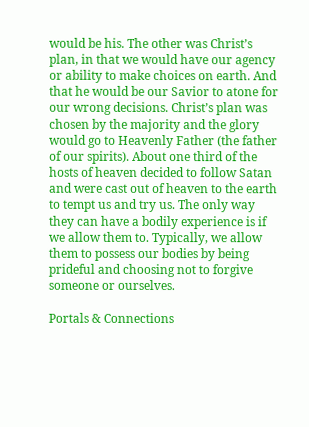would be his. The other was Christ’s plan, in that we would have our agency or ability to make choices on earth. And that he would be our Savior to atone for our wrong decisions. Christ’s plan was chosen by the majority and the glory would go to Heavenly Father (the father of our spirits). About one third of the hosts of heaven decided to follow Satan and were cast out of heaven to the earth to tempt us and try us. The only way they can have a bodily experience is if we allow them to. Typically, we allow them to possess our bodies by being prideful and choosing not to forgive someone or ourselves.

Portals & Connections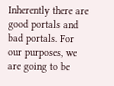Inherently there are good portals and bad portals. For our purposes, we are going to be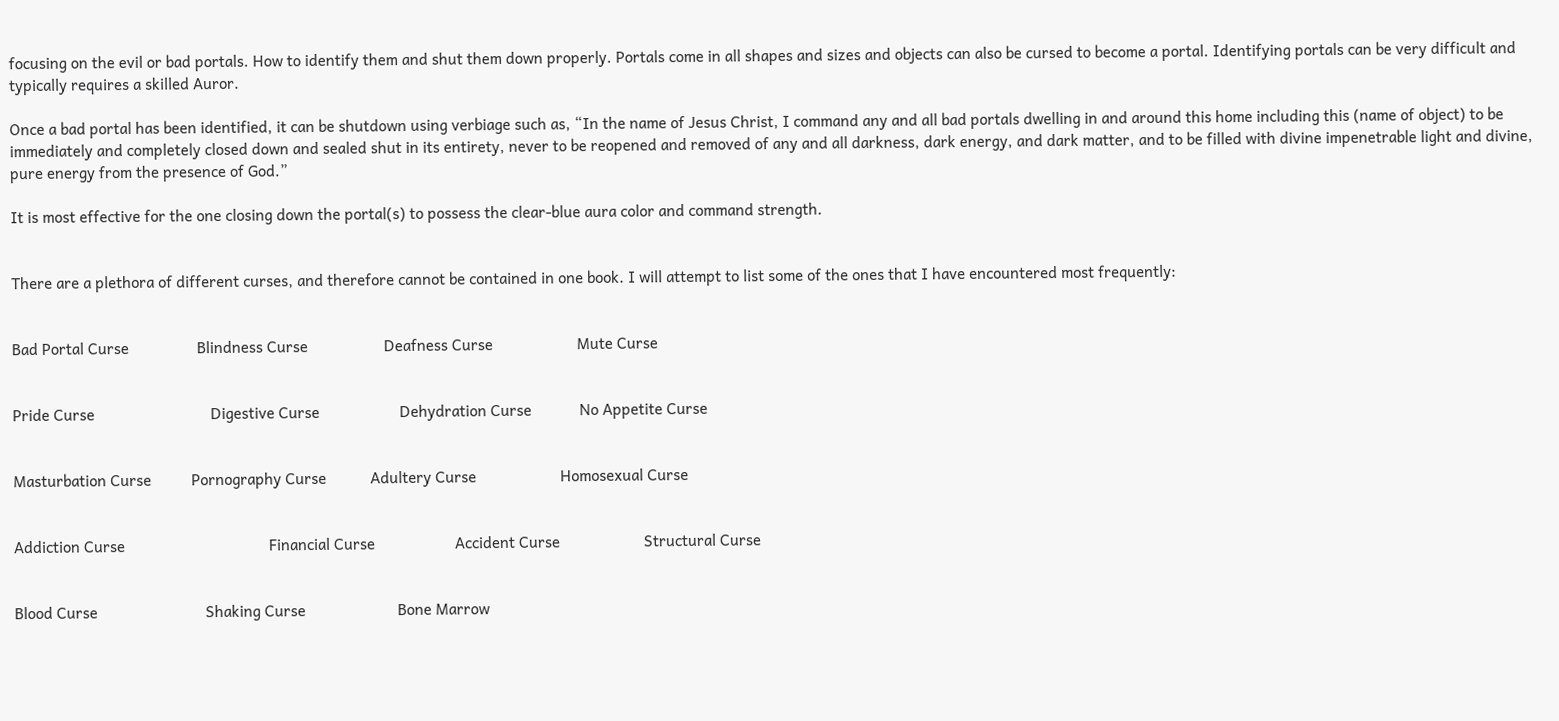focusing on the evil or bad portals. How to identify them and shut them down properly. Portals come in all shapes and sizes and objects can also be cursed to become a portal. Identifying portals can be very difficult and typically requires a skilled Auror.

Once a bad portal has been identified, it can be shutdown using verbiage such as, “In the name of Jesus Christ, I command any and all bad portals dwelling in and around this home including this (name of object) to be immediately and completely closed down and sealed shut in its entirety, never to be reopened and removed of any and all darkness, dark energy, and dark matter, and to be filled with divine impenetrable light and divine, pure energy from the presence of God.”

It is most effective for the one closing down the portal(s) to possess the clear-blue aura color and command strength.


There are a plethora of different curses, and therefore cannot be contained in one book. I will attempt to list some of the ones that I have encountered most frequently:


Bad Portal Curse                 Blindness Curse                   Deafness Curse                     Mute Curse


Pride Curse                             Digestive Curse                    Dehydration Curse            No Appetite Curse


Masturbation Curse          Pornography Curse           Adultery Curse                     Homosexual Curse


Addiction Curse                                    Financial Curse                    Accident Curse                     Structural Curse


Blood Curse                           Shaking Curse                       Bone Marrow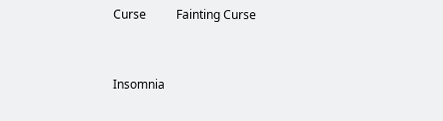Curse          Fainting Curse


Insomnia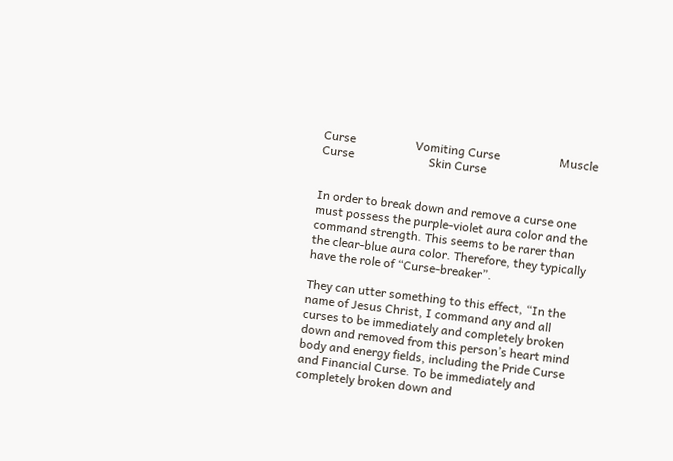Curse                    Vomiting Curse                    Muscle Curse                         Skin Curse


In order to break down and remove a curse one must possess the purple-violet aura color and the command strength. This seems to be rarer than the clear-blue aura color. Therefore, they typically have the role of “Curse-breaker”.

They can utter something to this effect, “In the name of Jesus Christ, I command any and all curses to be immediately and completely broken down and removed from this person’s heart mind body and energy fields, including the Pride Curse and Financial Curse. To be immediately and completely broken down and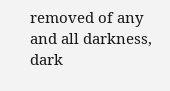removed of any and all darkness, dark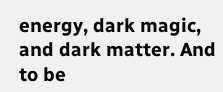energy, dark magic, and dark matter. And to be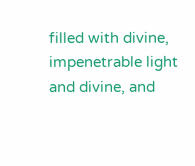filled with divine, impenetrable light and divine, and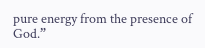pure energy from the presence of God.”